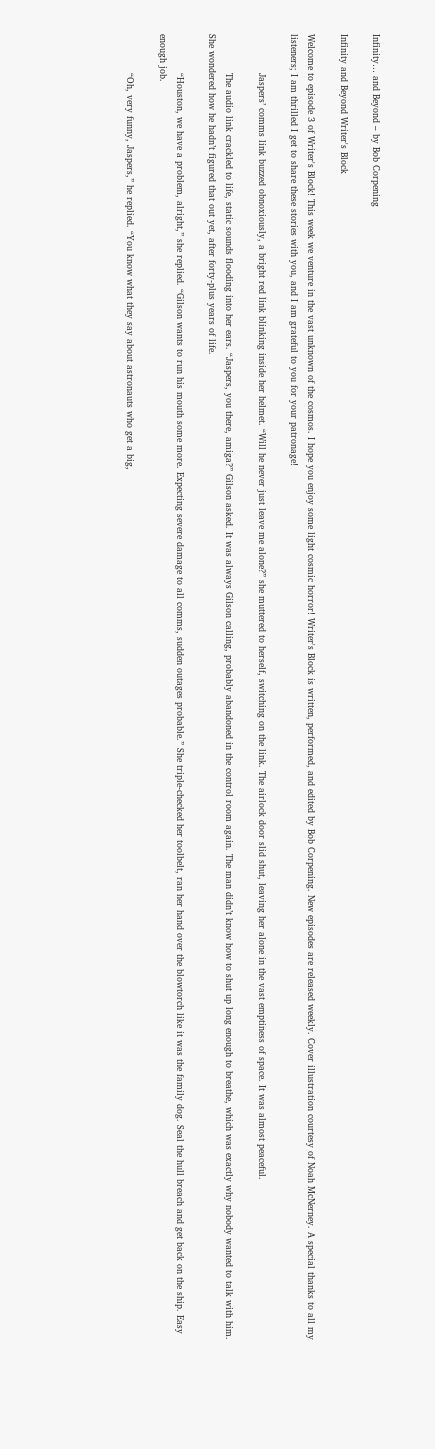Infinity… and Beyond – by Bob Corpening

Infinity and Beyond Writer's Block

Welcome to episode 3 of Writer's Block! This week we venture in the vast unknown of the cosmos. I hope you enjoy some light cosmic horror! Writer's Block is written, performed, and edited by Bob Corpening. New episodes are released weekly. Cover illustration courtesy of Noah McNerney. A special thanks to all my listeners; I am thrilled I get to share these stories with you, and I am grateful to you for your patronage!

             Jaspers’ comms link buzzed obnoxiously, a bright red link blinking inside her helmet. “Will he never just leave me alone?” she muttered to herself, switching on the link. The airlock door slid shut, leaving her alone in the vast emptiness of space. It was almost peaceful.

             The audio link crackled to life, static sounds flooding into her ears. “Jaspers, you there, amiga?” Gilson asked. It was always Gilson calling, probably abandoned in the control room again. The man didn’t know how to shut up long enough to breathe, which was exactly why nobody wanted to talk with him. She wondered how he hadn’t figured that out yet, after forty-plus years of life.

             “Houston, we have a problem, alright,” she replied. “Gilson wants to run his mouth some more. Expecting severe damage to all comms, sudden outages probable.” She triple-checked her toolbelt, ran her hand over the blowtorch like it was the family dog. Seal the hull breach and get back on the ship. Easy enough job.

             “Oh, very funny, Jaspers,” he replied. “You know what they say about astronauts who get a big,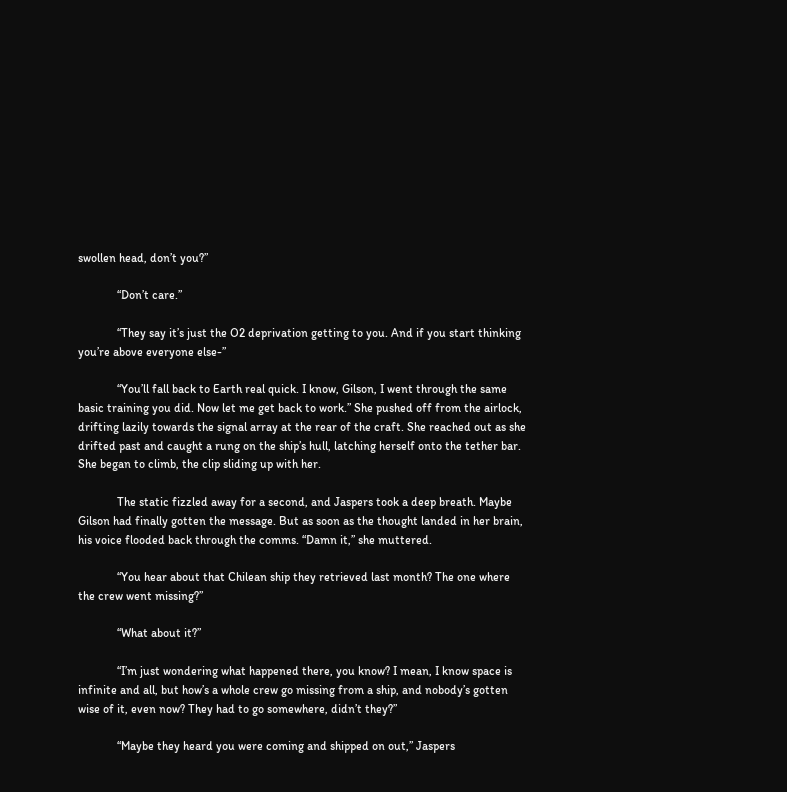swollen head, don’t you?”

             “Don’t care.”

             “They say it’s just the O2 deprivation getting to you. And if you start thinking you’re above everyone else-”

             “You’ll fall back to Earth real quick. I know, Gilson, I went through the same basic training you did. Now let me get back to work.” She pushed off from the airlock, drifting lazily towards the signal array at the rear of the craft. She reached out as she drifted past and caught a rung on the ship’s hull, latching herself onto the tether bar. She began to climb, the clip sliding up with her.

             The static fizzled away for a second, and Jaspers took a deep breath. Maybe Gilson had finally gotten the message. But as soon as the thought landed in her brain, his voice flooded back through the comms. “Damn it,” she muttered.

             “You hear about that Chilean ship they retrieved last month? The one where the crew went missing?”

             “What about it?”

             “I’m just wondering what happened there, you know? I mean, I know space is infinite and all, but how’s a whole crew go missing from a ship, and nobody’s gotten wise of it, even now? They had to go somewhere, didn’t they?”

             “Maybe they heard you were coming and shipped on out,” Jaspers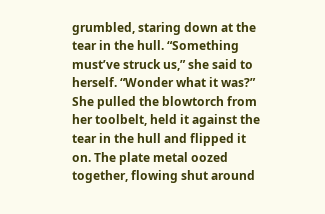grumbled, staring down at the tear in the hull. “Something must’ve struck us,” she said to herself. “Wonder what it was?” She pulled the blowtorch from her toolbelt, held it against the tear in the hull and flipped it on. The plate metal oozed together, flowing shut around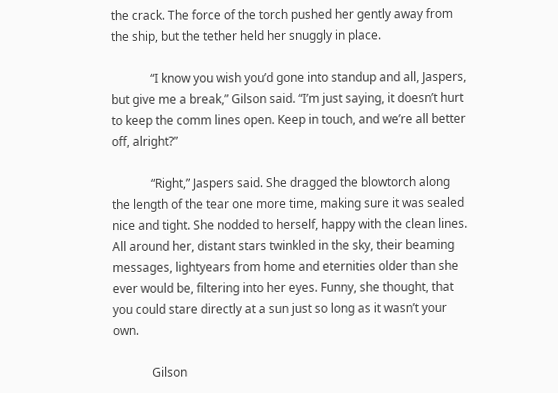the crack. The force of the torch pushed her gently away from the ship, but the tether held her snuggly in place.

             “I know you wish you’d gone into standup and all, Jaspers, but give me a break,” Gilson said. “I’m just saying, it doesn’t hurt to keep the comm lines open. Keep in touch, and we’re all better off, alright?”

             “Right,” Jaspers said. She dragged the blowtorch along the length of the tear one more time, making sure it was sealed nice and tight. She nodded to herself, happy with the clean lines. All around her, distant stars twinkled in the sky, their beaming messages, lightyears from home and eternities older than she ever would be, filtering into her eyes. Funny, she thought, that you could stare directly at a sun just so long as it wasn’t your own.

             Gilson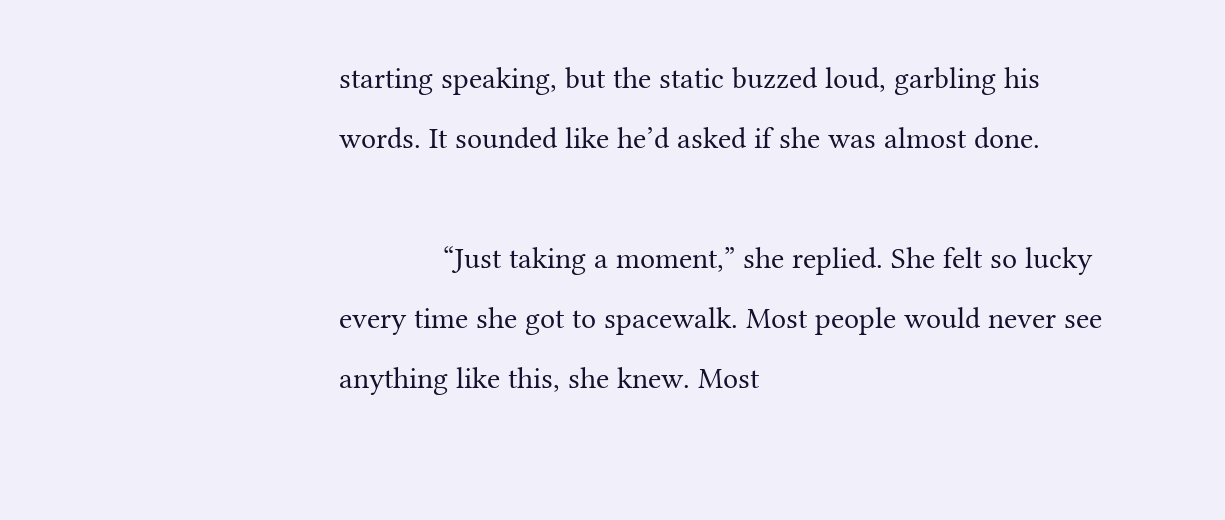starting speaking, but the static buzzed loud, garbling his words. It sounded like he’d asked if she was almost done.

             “Just taking a moment,” she replied. She felt so lucky every time she got to spacewalk. Most people would never see anything like this, she knew. Most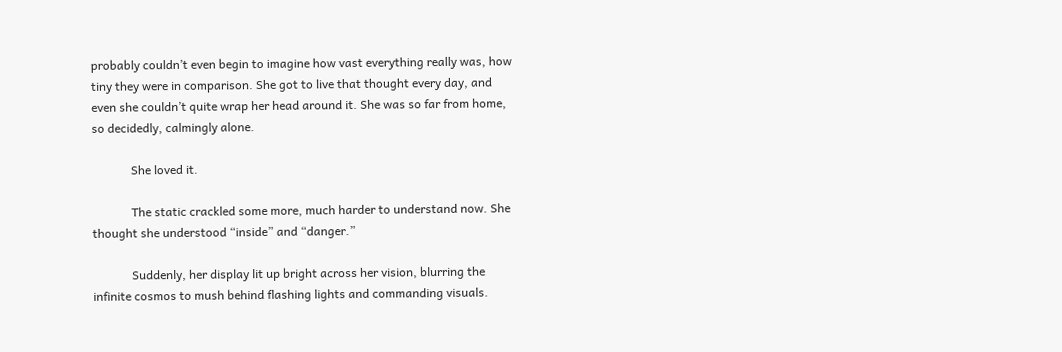probably couldn’t even begin to imagine how vast everything really was, how tiny they were in comparison. She got to live that thought every day, and even she couldn’t quite wrap her head around it. She was so far from home, so decidedly, calmingly alone.

             She loved it.

             The static crackled some more, much harder to understand now. She thought she understood “inside” and “danger.”

             Suddenly, her display lit up bright across her vision, blurring the infinite cosmos to mush behind flashing lights and commanding visuals.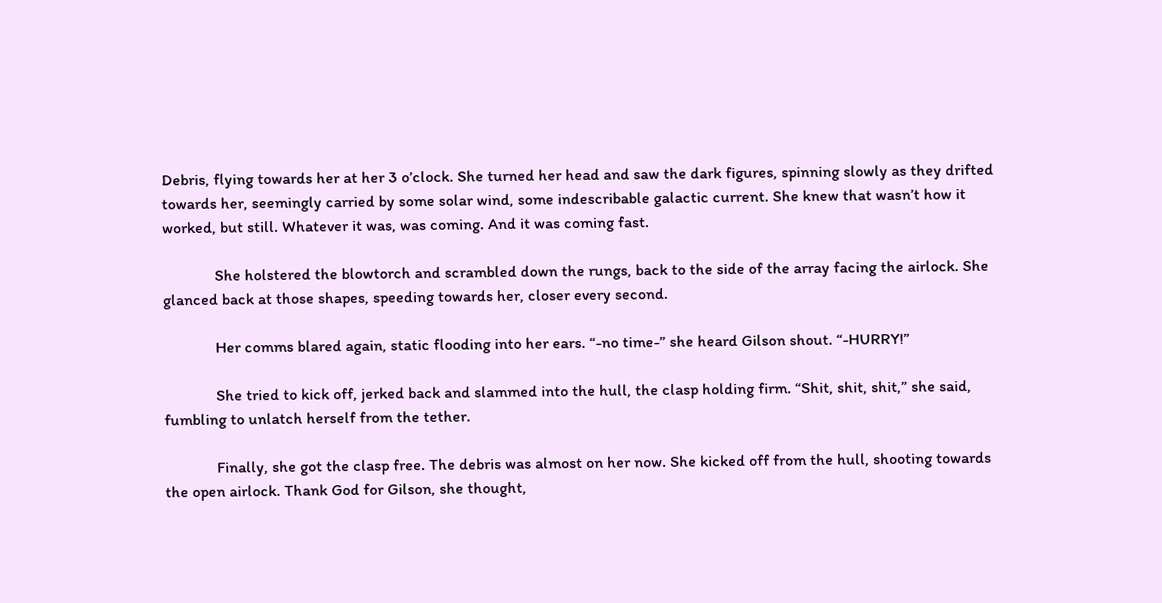Debris, flying towards her at her 3 o’clock. She turned her head and saw the dark figures, spinning slowly as they drifted towards her, seemingly carried by some solar wind, some indescribable galactic current. She knew that wasn’t how it worked, but still. Whatever it was, was coming. And it was coming fast.

             She holstered the blowtorch and scrambled down the rungs, back to the side of the array facing the airlock. She glanced back at those shapes, speeding towards her, closer every second.

             Her comms blared again, static flooding into her ears. “-no time-” she heard Gilson shout. “-HURRY!”

             She tried to kick off, jerked back and slammed into the hull, the clasp holding firm. “Shit, shit, shit,” she said, fumbling to unlatch herself from the tether.

             Finally, she got the clasp free. The debris was almost on her now. She kicked off from the hull, shooting towards the open airlock. Thank God for Gilson, she thought,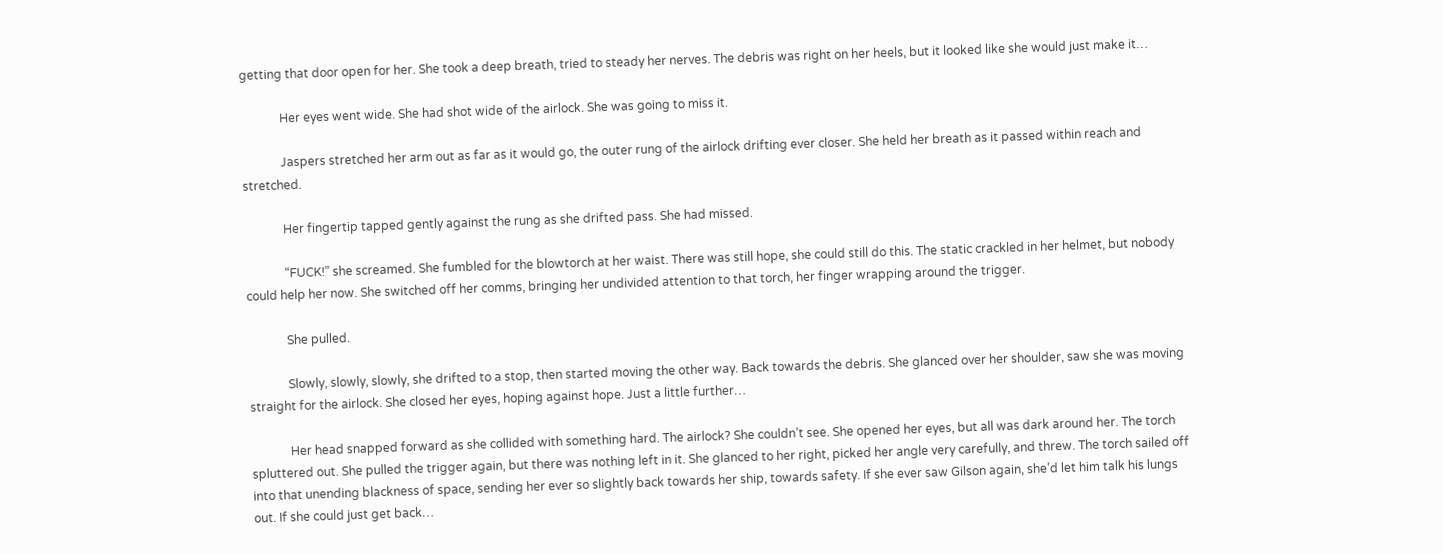getting that door open for her. She took a deep breath, tried to steady her nerves. The debris was right on her heels, but it looked like she would just make it…

             Her eyes went wide. She had shot wide of the airlock. She was going to miss it.

             Jaspers stretched her arm out as far as it would go, the outer rung of the airlock drifting ever closer. She held her breath as it passed within reach and stretched.

             Her fingertip tapped gently against the rung as she drifted pass. She had missed.

             “FUCK!” she screamed. She fumbled for the blowtorch at her waist. There was still hope, she could still do this. The static crackled in her helmet, but nobody could help her now. She switched off her comms, bringing her undivided attention to that torch, her finger wrapping around the trigger.

             She pulled.

             Slowly, slowly, slowly, she drifted to a stop, then started moving the other way. Back towards the debris. She glanced over her shoulder, saw she was moving straight for the airlock. She closed her eyes, hoping against hope. Just a little further…

             Her head snapped forward as she collided with something hard. The airlock? She couldn’t see. She opened her eyes, but all was dark around her. The torch spluttered out. She pulled the trigger again, but there was nothing left in it. She glanced to her right, picked her angle very carefully, and threw. The torch sailed off into that unending blackness of space, sending her ever so slightly back towards her ship, towards safety. If she ever saw Gilson again, she’d let him talk his lungs out. If she could just get back…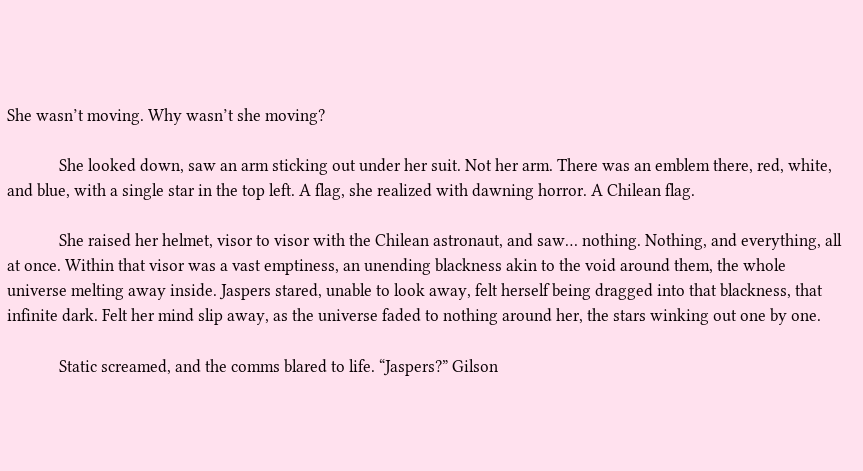She wasn’t moving. Why wasn’t she moving?

             She looked down, saw an arm sticking out under her suit. Not her arm. There was an emblem there, red, white, and blue, with a single star in the top left. A flag, she realized with dawning horror. A Chilean flag.

             She raised her helmet, visor to visor with the Chilean astronaut, and saw… nothing. Nothing, and everything, all at once. Within that visor was a vast emptiness, an unending blackness akin to the void around them, the whole universe melting away inside. Jaspers stared, unable to look away, felt herself being dragged into that blackness, that infinite dark. Felt her mind slip away, as the universe faded to nothing around her, the stars winking out one by one.

             Static screamed, and the comms blared to life. “Jaspers?” Gilson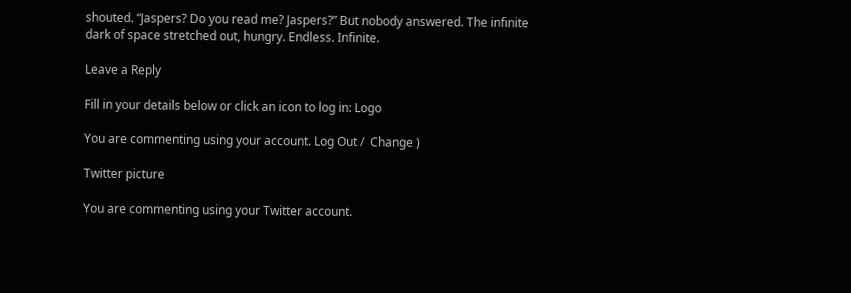shouted. “Jaspers? Do you read me? Jaspers?” But nobody answered. The infinite dark of space stretched out, hungry. Endless. Infinite.

Leave a Reply

Fill in your details below or click an icon to log in: Logo

You are commenting using your account. Log Out /  Change )

Twitter picture

You are commenting using your Twitter account.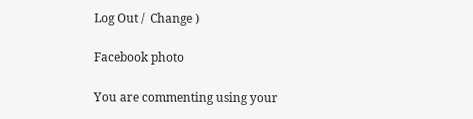Log Out /  Change )

Facebook photo

You are commenting using your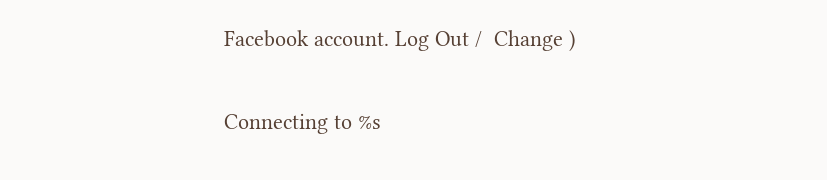Facebook account. Log Out /  Change )

Connecting to %s